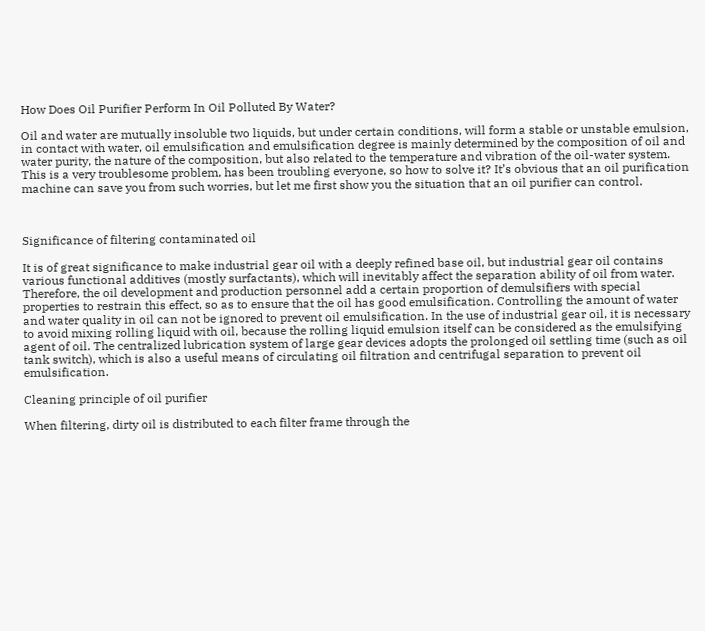How Does Oil Purifier Perform In Oil Polluted By Water?

Oil and water are mutually insoluble two liquids, but under certain conditions, will form a stable or unstable emulsion, in contact with water, oil emulsification and emulsification degree is mainly determined by the composition of oil and water purity, the nature of the composition, but also related to the temperature and vibration of the oil-water system. This is a very troublesome problem, has been troubling everyone, so how to solve it? It’s obvious that an oil purification machine can save you from such worries, but let me first show you the situation that an oil purifier can control.



Significance of filtering contaminated oil

It is of great significance to make industrial gear oil with a deeply refined base oil, but industrial gear oil contains various functional additives (mostly surfactants), which will inevitably affect the separation ability of oil from water. Therefore, the oil development and production personnel add a certain proportion of demulsifiers with special properties to restrain this effect, so as to ensure that the oil has good emulsification. Controlling the amount of water and water quality in oil can not be ignored to prevent oil emulsification. In the use of industrial gear oil, it is necessary to avoid mixing rolling liquid with oil, because the rolling liquid emulsion itself can be considered as the emulsifying agent of oil. The centralized lubrication system of large gear devices adopts the prolonged oil settling time (such as oil tank switch), which is also a useful means of circulating oil filtration and centrifugal separation to prevent oil emulsification.

Cleaning principle of oil purifier

When filtering, dirty oil is distributed to each filter frame through the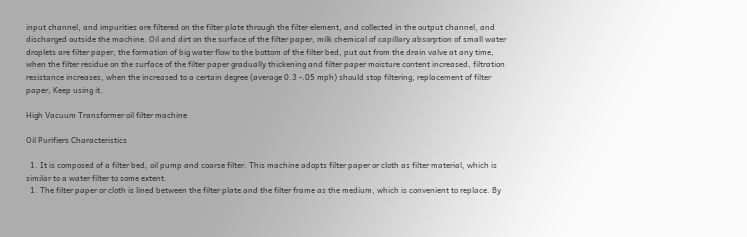input channel, and impurities are filtered on the filter plate through the filter element, and collected in the output channel, and discharged outside the machine. Oil and dirt on the surface of the filter paper, milk chemical of capillary absorption of small water droplets are filter paper, the formation of big water flow to the bottom of the filter bed, put out from the drain valve at any time, when the filter residue on the surface of the filter paper gradually thickening and filter paper moisture content increased, filtration resistance increases, when the increased to a certain degree (average 0.3 -.05 mph) should stop filtering, replacement of filter paper, Keep using it.

High Vacuum Transformer oil filter machine

Oil Purifiers Characteristics

  1. It is composed of a filter bed, oil pump and coarse filter. This machine adopts filter paper or cloth as filter material, which is similar to a water filter to some extent.
  1. The filter paper or cloth is lined between the filter plate and the filter frame as the medium, which is convenient to replace. By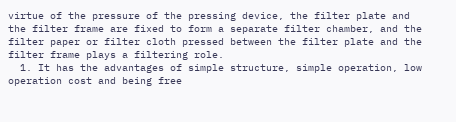virtue of the pressure of the pressing device, the filter plate and the filter frame are fixed to form a separate filter chamber, and the filter paper or filter cloth pressed between the filter plate and the filter frame plays a filtering role.
  1. It has the advantages of simple structure, simple operation, low operation cost and being free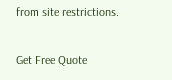from site restrictions.

Get Free Quote